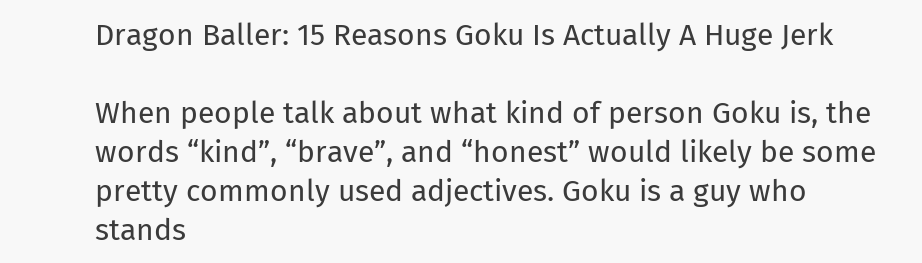Dragon Baller: 15 Reasons Goku Is Actually A Huge Jerk

When people talk about what kind of person Goku is, the words “kind”, “brave”, and “honest” would likely be some pretty commonly used adjectives. Goku is a guy who stands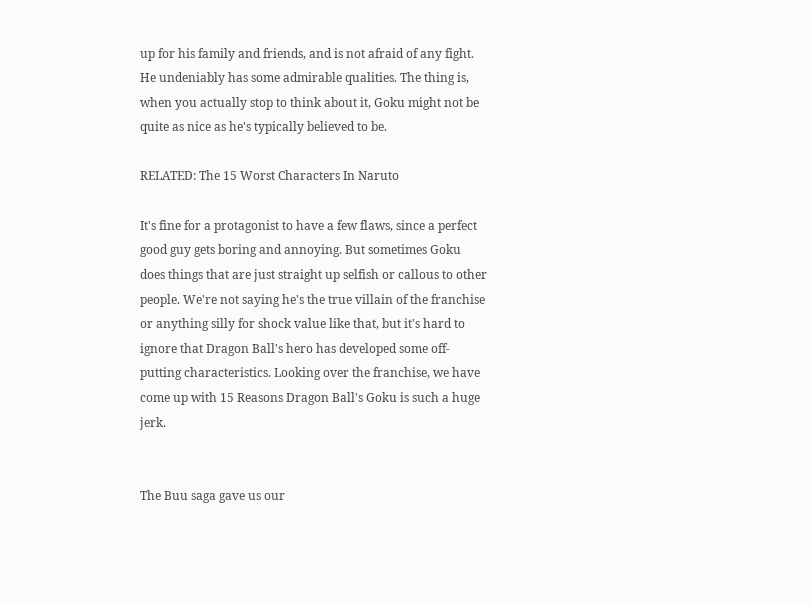up for his family and friends, and is not afraid of any fight. He undeniably has some admirable qualities. The thing is, when you actually stop to think about it, Goku might not be quite as nice as he's typically believed to be.

RELATED: The 15 Worst Characters In Naruto

It's fine for a protagonist to have a few flaws, since a perfect good guy gets boring and annoying. But sometimes Goku does things that are just straight up selfish or callous to other people. We're not saying he's the true villain of the franchise or anything silly for shock value like that, but it's hard to ignore that Dragon Ball's hero has developed some off-putting characteristics. Looking over the franchise, we have come up with 15 Reasons Dragon Ball's Goku is such a huge jerk.


The Buu saga gave us our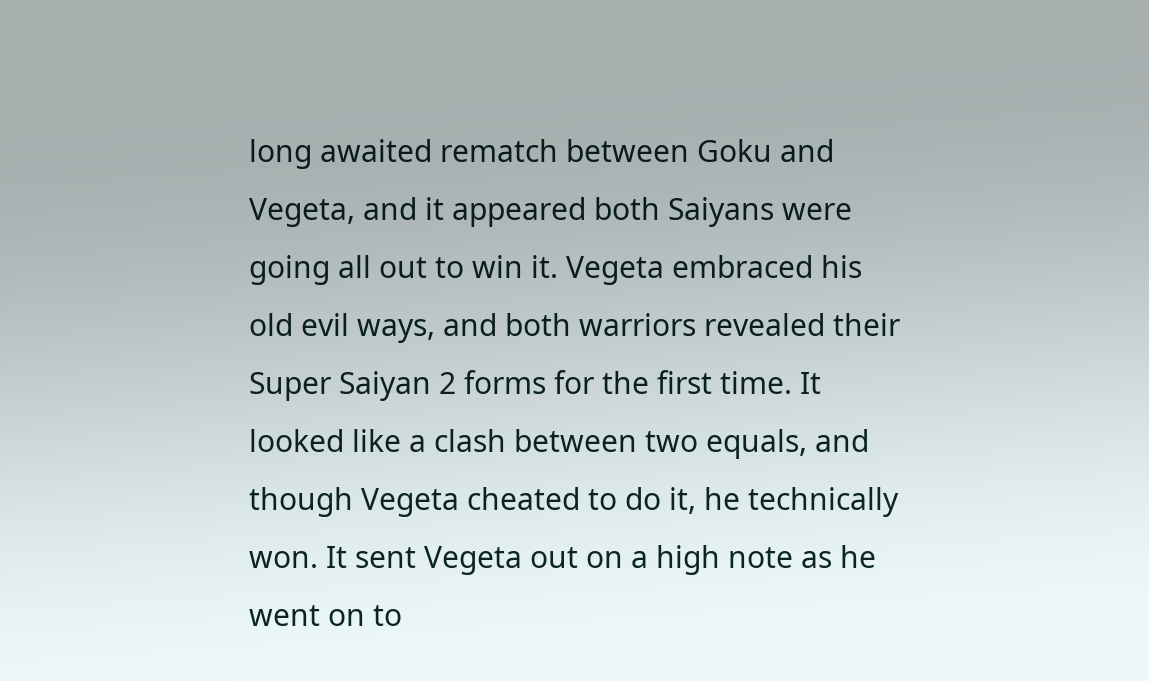long awaited rematch between Goku and Vegeta, and it appeared both Saiyans were going all out to win it. Vegeta embraced his old evil ways, and both warriors revealed their Super Saiyan 2 forms for the first time. It looked like a clash between two equals, and though Vegeta cheated to do it, he technically won. It sent Vegeta out on a high note as he went on to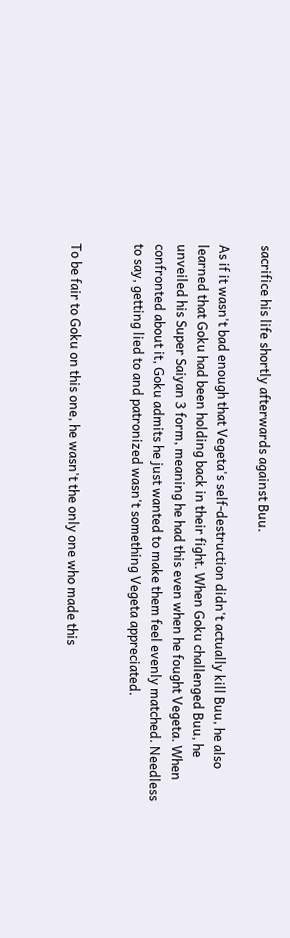sacrifice his life shortly afterwards against Buu.

As if it wasn't bad enough that Vegeta's self-destruction didn't actually kill Buu, he also learned that Goku had been holding back in their fight. When Goku challenged Buu, he unveiled his Super Saiyan 3 form, meaning he had this even when he fought Vegeta. When confronted about it, Goku admits he just wanted to make them feel evenly matched. Needless to say, getting lied to and patronized wasn't something Vegeta appreciated.


To be fair to Goku on this one, he wasn't the only one who made this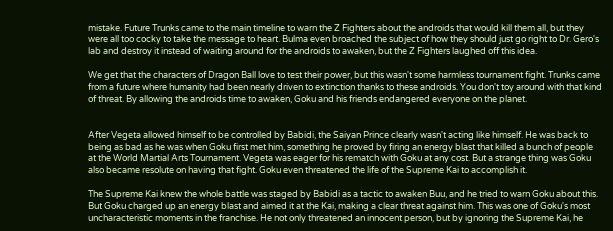mistake. Future Trunks came to the main timeline to warn the Z Fighters about the androids that would kill them all, but they were all too cocky to take the message to heart. Bulma even broached the subject of how they should just go right to Dr. Gero's lab and destroy it instead of waiting around for the androids to awaken, but the Z Fighters laughed off this idea.

We get that the characters of Dragon Ball love to test their power, but this wasn't some harmless tournament fight. Trunks came from a future where humanity had been nearly driven to extinction thanks to these androids. You don't toy around with that kind of threat. By allowing the androids time to awaken, Goku and his friends endangered everyone on the planet.


After Vegeta allowed himself to be controlled by Babidi, the Saiyan Prince clearly wasn't acting like himself. He was back to being as bad as he was when Goku first met him, something he proved by firing an energy blast that killed a bunch of people at the World Martial Arts Tournament. Vegeta was eager for his rematch with Goku at any cost. But a strange thing was Goku also became resolute on having that fight. Goku even threatened the life of the Supreme Kai to accomplish it.

The Supreme Kai knew the whole battle was staged by Babidi as a tactic to awaken Buu, and he tried to warn Goku about this. But Goku charged up an energy blast and aimed it at the Kai, making a clear threat against him. This was one of Goku's most uncharacteristic moments in the franchise. He not only threatened an innocent person, but by ignoring the Supreme Kai, he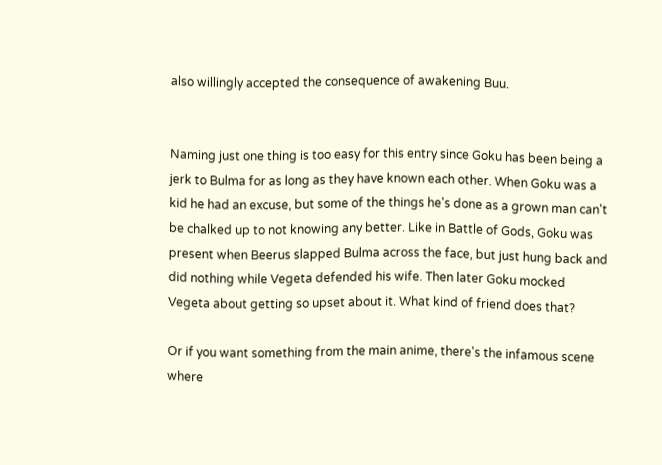also willingly accepted the consequence of awakening Buu.


Naming just one thing is too easy for this entry since Goku has been being a jerk to Bulma for as long as they have known each other. When Goku was a kid he had an excuse, but some of the things he's done as a grown man can't be chalked up to not knowing any better. Like in Battle of Gods, Goku was present when Beerus slapped Bulma across the face, but just hung back and did nothing while Vegeta defended his wife. Then later Goku mocked Vegeta about getting so upset about it. What kind of friend does that?

Or if you want something from the main anime, there's the infamous scene where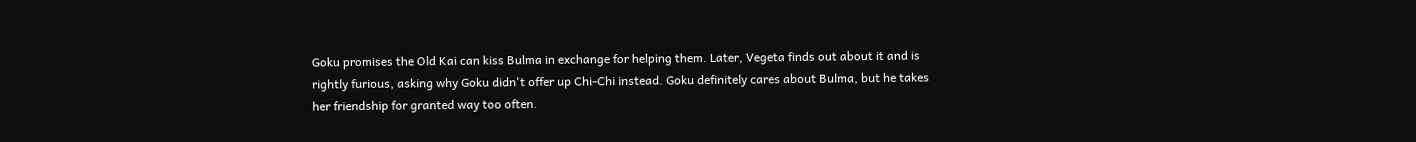Goku promises the Old Kai can kiss Bulma in exchange for helping them. Later, Vegeta finds out about it and is rightly furious, asking why Goku didn't offer up Chi-Chi instead. Goku definitely cares about Bulma, but he takes her friendship for granted way too often.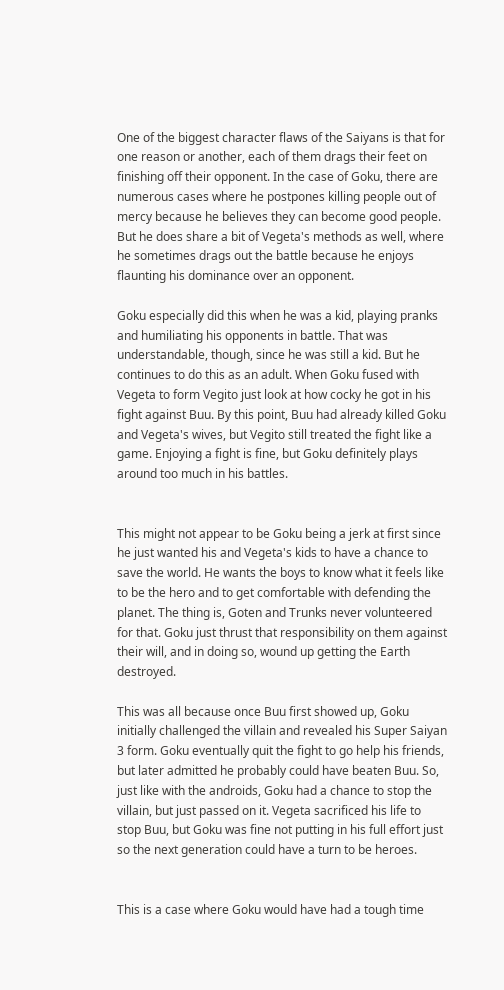One of the biggest character flaws of the Saiyans is that for one reason or another, each of them drags their feet on finishing off their opponent. In the case of Goku, there are numerous cases where he postpones killing people out of mercy because he believes they can become good people. But he does share a bit of Vegeta's methods as well, where he sometimes drags out the battle because he enjoys flaunting his dominance over an opponent.

Goku especially did this when he was a kid, playing pranks and humiliating his opponents in battle. That was understandable, though, since he was still a kid. But he continues to do this as an adult. When Goku fused with Vegeta to form Vegito just look at how cocky he got in his fight against Buu. By this point, Buu had already killed Goku and Vegeta's wives, but Vegito still treated the fight like a game. Enjoying a fight is fine, but Goku definitely plays around too much in his battles.


This might not appear to be Goku being a jerk at first since he just wanted his and Vegeta's kids to have a chance to save the world. He wants the boys to know what it feels like to be the hero and to get comfortable with defending the planet. The thing is, Goten and Trunks never volunteered for that. Goku just thrust that responsibility on them against their will, and in doing so, wound up getting the Earth destroyed.

This was all because once Buu first showed up, Goku initially challenged the villain and revealed his Super Saiyan 3 form. Goku eventually quit the fight to go help his friends, but later admitted he probably could have beaten Buu. So, just like with the androids, Goku had a chance to stop the villain, but just passed on it. Vegeta sacrificed his life to stop Buu, but Goku was fine not putting in his full effort just so the next generation could have a turn to be heroes.


This is a case where Goku would have had a tough time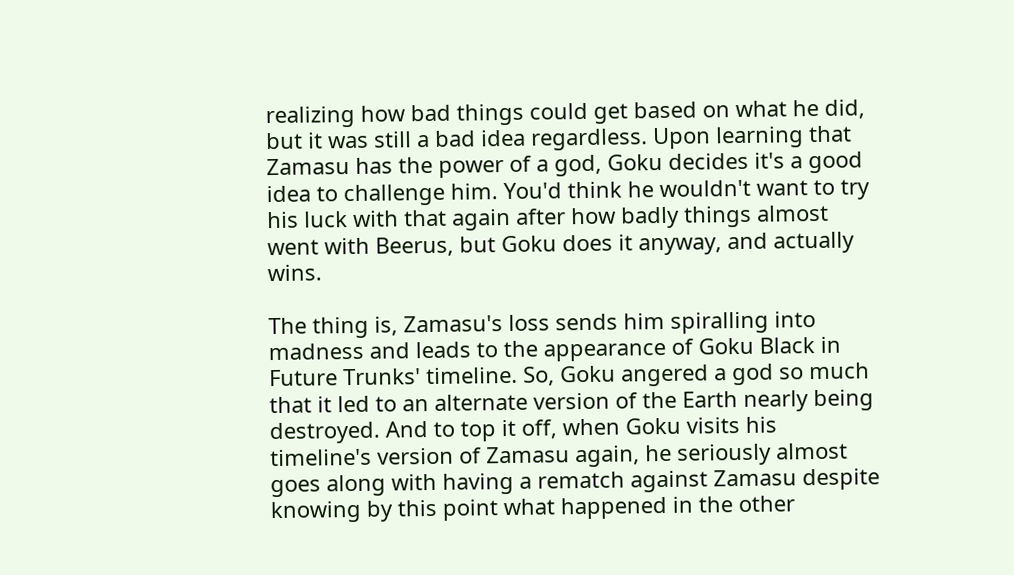realizing how bad things could get based on what he did, but it was still a bad idea regardless. Upon learning that Zamasu has the power of a god, Goku decides it's a good idea to challenge him. You'd think he wouldn't want to try his luck with that again after how badly things almost went with Beerus, but Goku does it anyway, and actually wins.

The thing is, Zamasu's loss sends him spiralling into madness and leads to the appearance of Goku Black in Future Trunks' timeline. So, Goku angered a god so much that it led to an alternate version of the Earth nearly being destroyed. And to top it off, when Goku visits his timeline's version of Zamasu again, he seriously almost goes along with having a rematch against Zamasu despite knowing by this point what happened in the other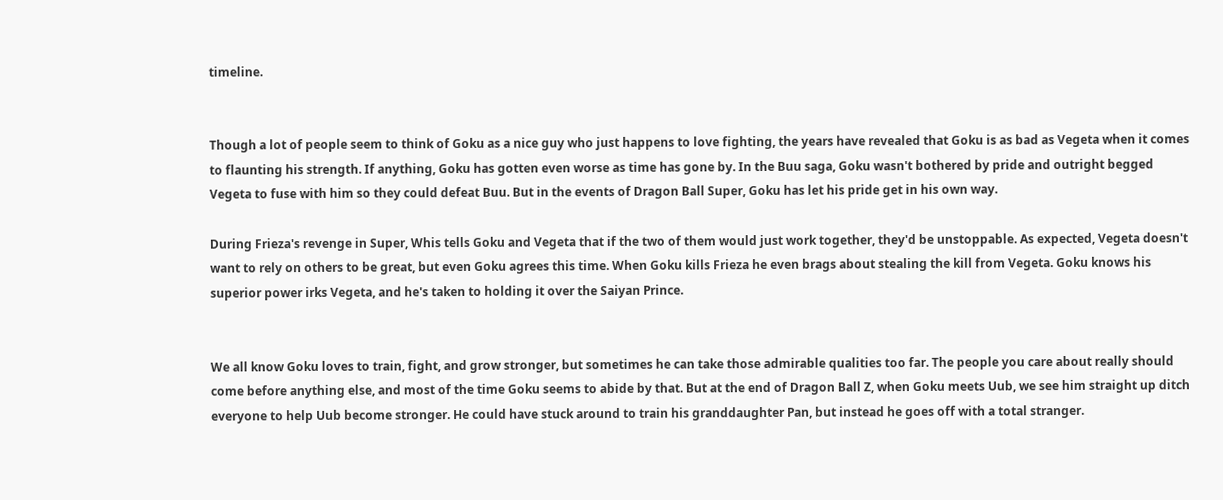timeline.


Though a lot of people seem to think of Goku as a nice guy who just happens to love fighting, the years have revealed that Goku is as bad as Vegeta when it comes to flaunting his strength. If anything, Goku has gotten even worse as time has gone by. In the Buu saga, Goku wasn't bothered by pride and outright begged Vegeta to fuse with him so they could defeat Buu. But in the events of Dragon Ball Super, Goku has let his pride get in his own way.

During Frieza's revenge in Super, Whis tells Goku and Vegeta that if the two of them would just work together, they'd be unstoppable. As expected, Vegeta doesn't want to rely on others to be great, but even Goku agrees this time. When Goku kills Frieza he even brags about stealing the kill from Vegeta. Goku knows his superior power irks Vegeta, and he's taken to holding it over the Saiyan Prince.


We all know Goku loves to train, fight, and grow stronger, but sometimes he can take those admirable qualities too far. The people you care about really should come before anything else, and most of the time Goku seems to abide by that. But at the end of Dragon Ball Z, when Goku meets Uub, we see him straight up ditch everyone to help Uub become stronger. He could have stuck around to train his granddaughter Pan, but instead he goes off with a total stranger.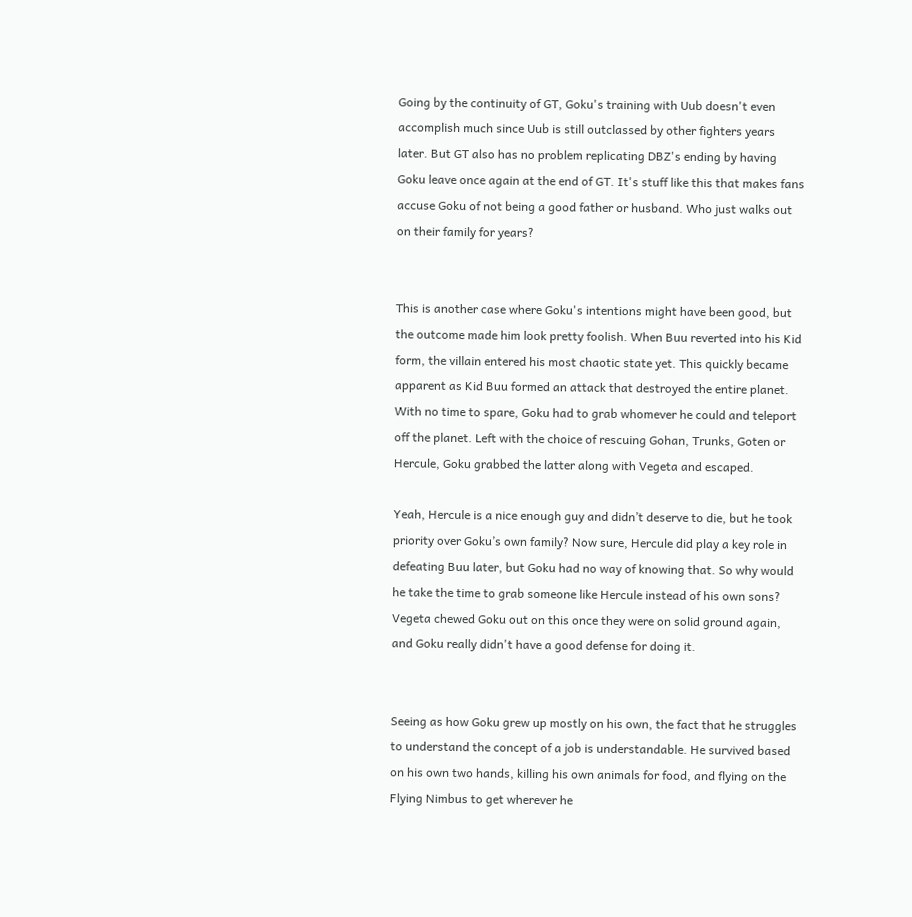Going by the continuity of GT, Goku's training with Uub doesn't even accomplish much since Uub is still outclassed by other fighters years later. But GT also has no problem replicating DBZ's ending by having Goku leave once again at the end of GT. It's stuff like this that makes fans accuse Goku of not being a good father or husband. Who just walks out on their family for years?


This is another case where Goku's intentions might have been good, but the outcome made him look pretty foolish. When Buu reverted into his Kid form, the villain entered his most chaotic state yet. This quickly became apparent as Kid Buu formed an attack that destroyed the entire planet. With no time to spare, Goku had to grab whomever he could and teleport off the planet. Left with the choice of rescuing Gohan, Trunks, Goten or Hercule, Goku grabbed the latter along with Vegeta and escaped.

Yeah, Hercule is a nice enough guy and didn’t deserve to die, but he took priority over Goku’s own family? Now sure, Hercule did play a key role in defeating Buu later, but Goku had no way of knowing that. So why would he take the time to grab someone like Hercule instead of his own sons? Vegeta chewed Goku out on this once they were on solid ground again, and Goku really didn't have a good defense for doing it.


Seeing as how Goku grew up mostly on his own, the fact that he struggles to understand the concept of a job is understandable. He survived based on his own two hands, killing his own animals for food, and flying on the Flying Nimbus to get wherever he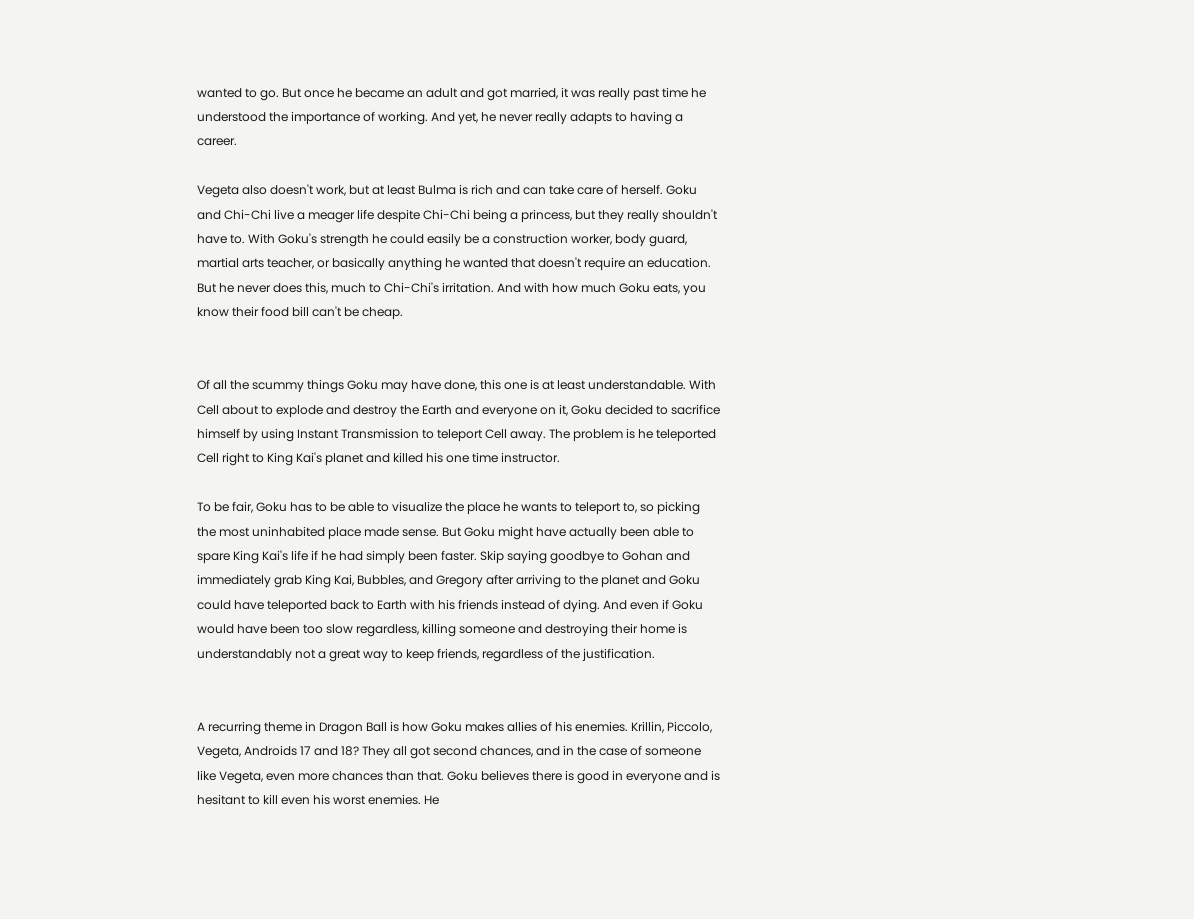wanted to go. But once he became an adult and got married, it was really past time he understood the importance of working. And yet, he never really adapts to having a career.

Vegeta also doesn't work, but at least Bulma is rich and can take care of herself. Goku and Chi-Chi live a meager life despite Chi-Chi being a princess, but they really shouldn't have to. With Goku's strength he could easily be a construction worker, body guard, martial arts teacher, or basically anything he wanted that doesn't require an education. But he never does this, much to Chi-Chi's irritation. And with how much Goku eats, you know their food bill can't be cheap.


Of all the scummy things Goku may have done, this one is at least understandable. With Cell about to explode and destroy the Earth and everyone on it, Goku decided to sacrifice himself by using Instant Transmission to teleport Cell away. The problem is he teleported Cell right to King Kai's planet and killed his one time instructor.

To be fair, Goku has to be able to visualize the place he wants to teleport to, so picking the most uninhabited place made sense. But Goku might have actually been able to spare King Kai's life if he had simply been faster. Skip saying goodbye to Gohan and immediately grab King Kai, Bubbles, and Gregory after arriving to the planet and Goku could have teleported back to Earth with his friends instead of dying. And even if Goku would have been too slow regardless, killing someone and destroying their home is understandably not a great way to keep friends, regardless of the justification.


A recurring theme in Dragon Ball is how Goku makes allies of his enemies. Krillin, Piccolo, Vegeta, Androids 17 and 18? They all got second chances, and in the case of someone like Vegeta, even more chances than that. Goku believes there is good in everyone and is hesitant to kill even his worst enemies. He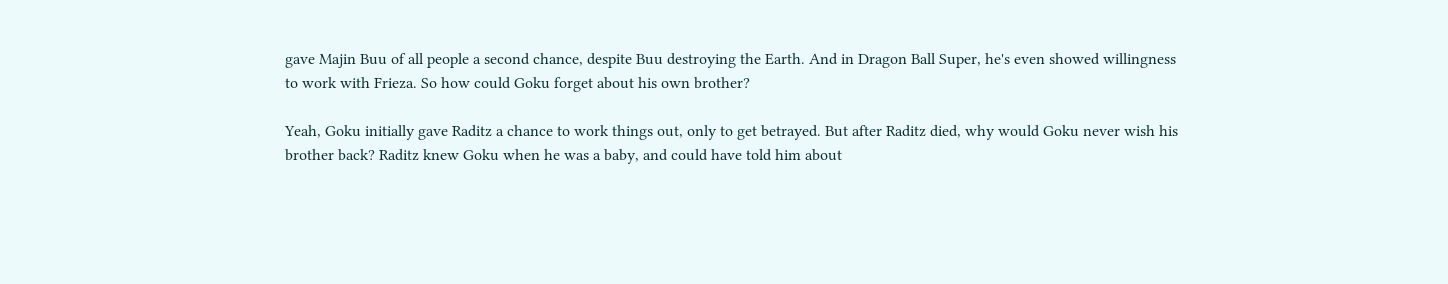gave Majin Buu of all people a second chance, despite Buu destroying the Earth. And in Dragon Ball Super, he's even showed willingness to work with Frieza. So how could Goku forget about his own brother?

Yeah, Goku initially gave Raditz a chance to work things out, only to get betrayed. But after Raditz died, why would Goku never wish his brother back? Raditz knew Goku when he was a baby, and could have told him about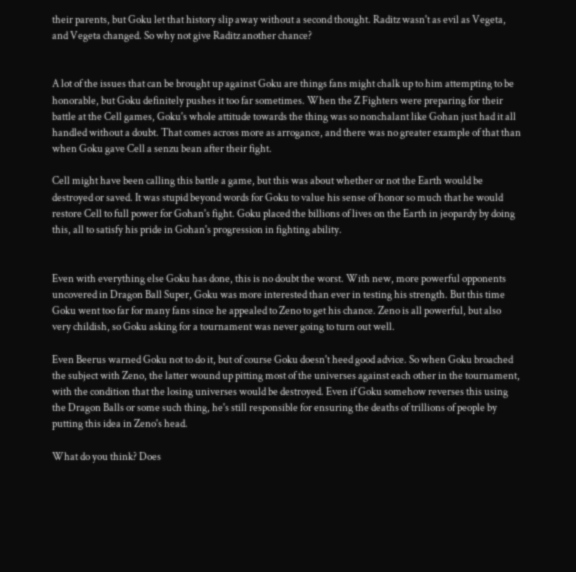their parents, but Goku let that history slip away without a second thought. Raditz wasn't as evil as Vegeta, and Vegeta changed. So why not give Raditz another chance?


A lot of the issues that can be brought up against Goku are things fans might chalk up to him attempting to be honorable, but Goku definitely pushes it too far sometimes. When the Z Fighters were preparing for their battle at the Cell games, Goku's whole attitude towards the thing was so nonchalant like Gohan just had it all handled without a doubt. That comes across more as arrogance, and there was no greater example of that than when Goku gave Cell a senzu bean after their fight.

Cell might have been calling this battle a game, but this was about whether or not the Earth would be destroyed or saved. It was stupid beyond words for Goku to value his sense of honor so much that he would restore Cell to full power for Gohan's fight. Goku placed the billions of lives on the Earth in jeopardy by doing this, all to satisfy his pride in Gohan's progression in fighting ability.


Even with everything else Goku has done, this is no doubt the worst. With new, more powerful opponents uncovered in Dragon Ball Super, Goku was more interested than ever in testing his strength. But this time Goku went too far for many fans since he appealed to Zeno to get his chance. Zeno is all powerful, but also very childish, so Goku asking for a tournament was never going to turn out well.

Even Beerus warned Goku not to do it, but of course Goku doesn't heed good advice. So when Goku broached the subject with Zeno, the latter wound up pitting most of the universes against each other in the tournament, with the condition that the losing universes would be destroyed. Even if Goku somehow reverses this using the Dragon Balls or some such thing, he's still responsible for ensuring the deaths of trillions of people by putting this idea in Zeno's head.

What do you think? Does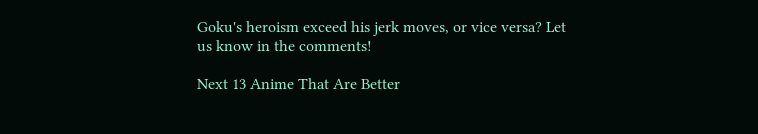Goku's heroism exceed his jerk moves, or vice versa? Let us know in the comments!

Next 13 Anime That Are Better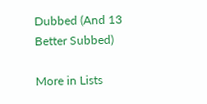Dubbed (And 13 Better Subbed)

More in Lists